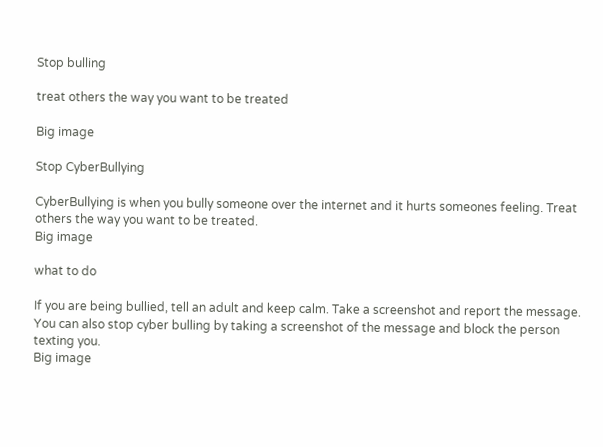Stop bulling

treat others the way you want to be treated

Big image

Stop CyberBullying

CyberBullying is when you bully someone over the internet and it hurts someones feeling. Treat others the way you want to be treated.
Big image

what to do

If you are being bullied, tell an adult and keep calm. Take a screenshot and report the message. You can also stop cyber bulling by taking a screenshot of the message and block the person texting you.
Big image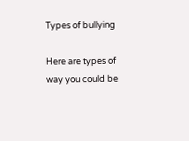Types of bullying

Here are types of way you could be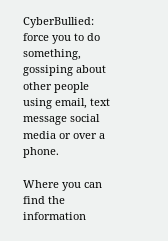CyberBullied: force you to do something, gossiping about other people using email, text message social media or over a phone.

Where you can find the information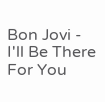Bon Jovi - I'll Be There For You